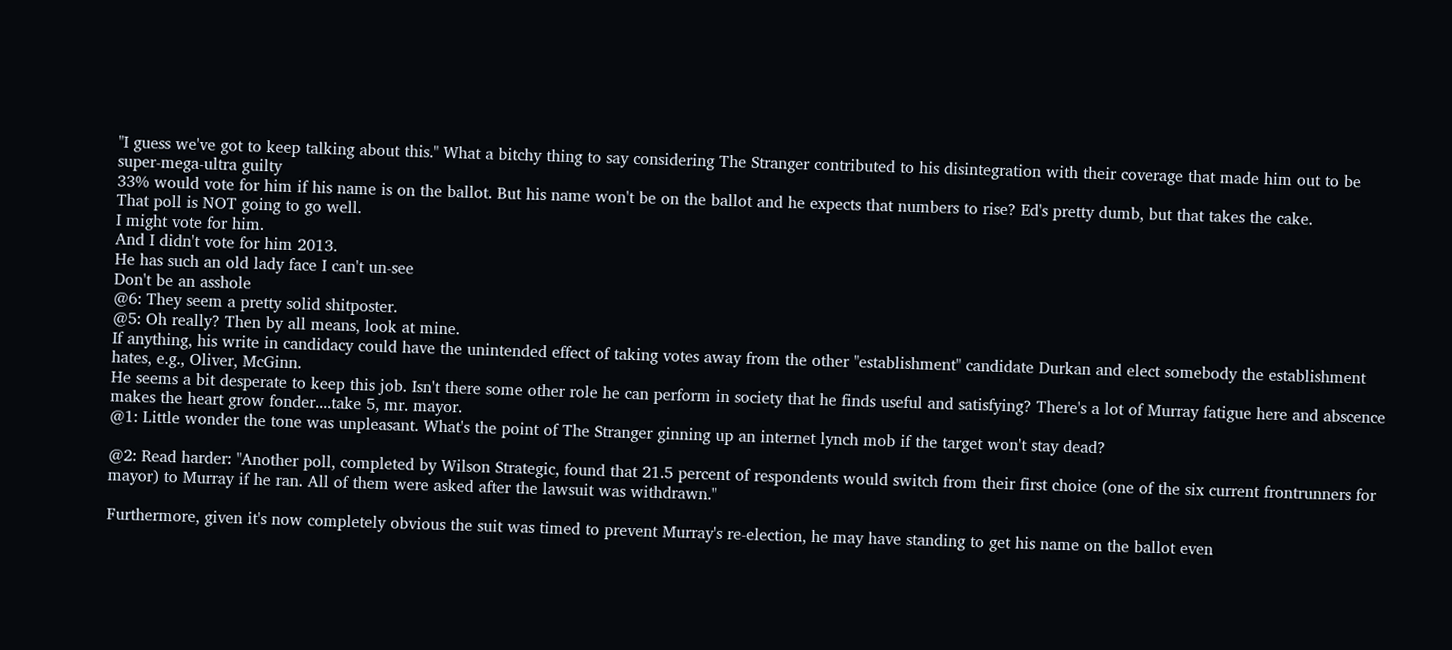"I guess we've got to keep talking about this." What a bitchy thing to say considering The Stranger contributed to his disintegration with their coverage that made him out to be super-mega-ultra guilty
33% would vote for him if his name is on the ballot. But his name won't be on the ballot and he expects that numbers to rise? Ed's pretty dumb, but that takes the cake.
That poll is NOT going to go well.
I might vote for him.
And I didn't vote for him 2013.
He has such an old lady face I can't un-see
Don't be an asshole
@6: They seem a pretty solid shitposter.
@5: Oh really? Then by all means, look at mine.
If anything, his write in candidacy could have the unintended effect of taking votes away from the other "establishment" candidate Durkan and elect somebody the establishment hates, e.g., Oliver, McGinn.
He seems a bit desperate to keep this job. Isn't there some other role he can perform in society that he finds useful and satisfying? There's a lot of Murray fatigue here and abscence makes the heart grow fonder....take 5, mr. mayor.
@1: Little wonder the tone was unpleasant. What's the point of The Stranger ginning up an internet lynch mob if the target won't stay dead?

@2: Read harder: "Another poll, completed by Wilson Strategic, found that 21.5 percent of respondents would switch from their first choice (one of the six current frontrunners for mayor) to Murray if he ran. All of them were asked after the lawsuit was withdrawn."

Furthermore, given it's now completely obvious the suit was timed to prevent Murray's re-election, he may have standing to get his name on the ballot even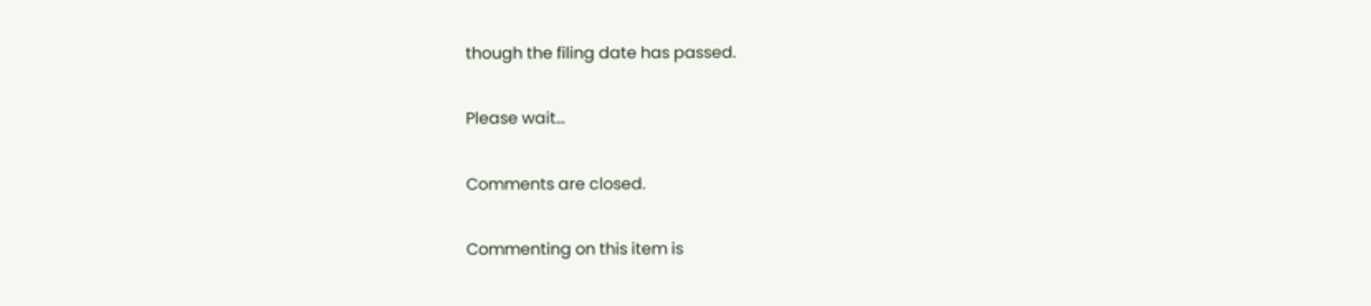though the filing date has passed.

Please wait...

Comments are closed.

Commenting on this item is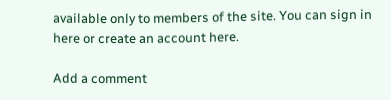available only to members of the site. You can sign in here or create an account here.

Add a comment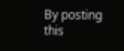By posting this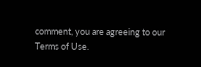comment, you are agreeing to our Terms of Use.